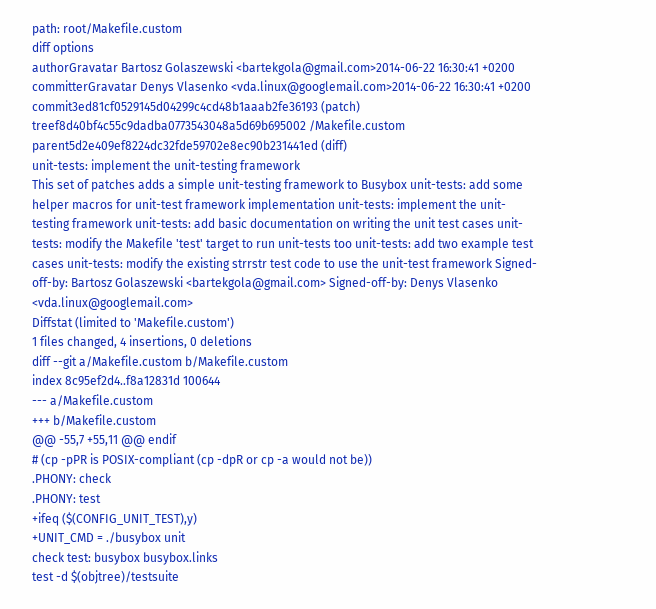path: root/Makefile.custom
diff options
authorGravatar Bartosz Golaszewski <bartekgola@gmail.com>2014-06-22 16:30:41 +0200
committerGravatar Denys Vlasenko <vda.linux@googlemail.com>2014-06-22 16:30:41 +0200
commit3ed81cf0529145d04299c4cd48b1aaab2fe36193 (patch)
treef8d40bf4c55c9dadba0773543048a5d69b695002 /Makefile.custom
parent5d2e409ef8224dc32fde59702e8ec90b231441ed (diff)
unit-tests: implement the unit-testing framework
This set of patches adds a simple unit-testing framework to Busybox unit-tests: add some helper macros for unit-test framework implementation unit-tests: implement the unit-testing framework unit-tests: add basic documentation on writing the unit test cases unit-tests: modify the Makefile 'test' target to run unit-tests too unit-tests: add two example test cases unit-tests: modify the existing strrstr test code to use the unit-test framework Signed-off-by: Bartosz Golaszewski <bartekgola@gmail.com> Signed-off-by: Denys Vlasenko <vda.linux@googlemail.com>
Diffstat (limited to 'Makefile.custom')
1 files changed, 4 insertions, 0 deletions
diff --git a/Makefile.custom b/Makefile.custom
index 8c95ef2d4..f8a12831d 100644
--- a/Makefile.custom
+++ b/Makefile.custom
@@ -55,7 +55,11 @@ endif
# (cp -pPR is POSIX-compliant (cp -dpR or cp -a would not be))
.PHONY: check
.PHONY: test
+ifeq ($(CONFIG_UNIT_TEST),y)
+UNIT_CMD = ./busybox unit
check test: busybox busybox.links
test -d $(objtree)/testsuite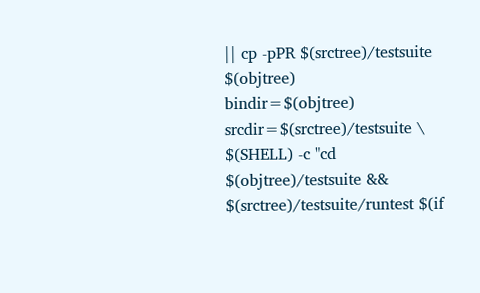|| cp -pPR $(srctree)/testsuite $(objtree)
bindir=$(objtree) srcdir=$(srctree)/testsuite \
$(SHELL) -c "cd $(objtree)/testsuite && $(srctree)/testsuite/runtest $(if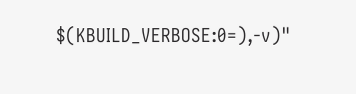$(KBUILD_VERBOSE:0=),-v)"